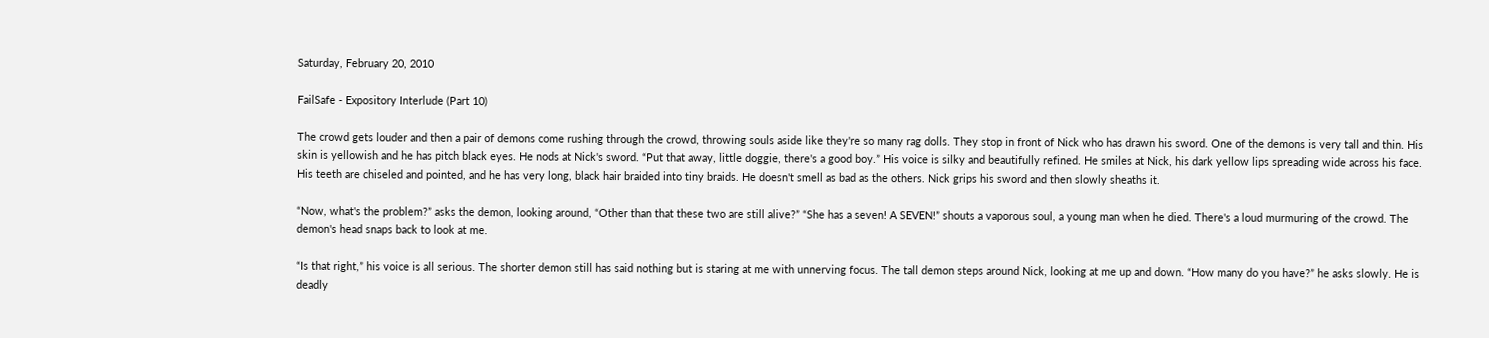Saturday, February 20, 2010

FailSafe - Expository Interlude (Part 10)

The crowd gets louder and then a pair of demons come rushing through the crowd, throwing souls aside like they're so many rag dolls. They stop in front of Nick who has drawn his sword. One of the demons is very tall and thin. His skin is yellowish and he has pitch black eyes. He nods at Nick's sword. “Put that away, little doggie, there's a good boy.” His voice is silky and beautifully refined. He smiles at Nick, his dark yellow lips spreading wide across his face. His teeth are chiseled and pointed, and he has very long, black hair braided into tiny braids. He doesn't smell as bad as the others. Nick grips his sword and then slowly sheaths it.

“Now, what's the problem?” asks the demon, looking around, “Other than that these two are still alive?” “She has a seven! A SEVEN!” shouts a vaporous soul, a young man when he died. There's a loud murmuring of the crowd. The demon's head snaps back to look at me.

“Is that right,” his voice is all serious. The shorter demon still has said nothing but is staring at me with unnerving focus. The tall demon steps around Nick, looking at me up and down. “How many do you have?” he asks slowly. He is deadly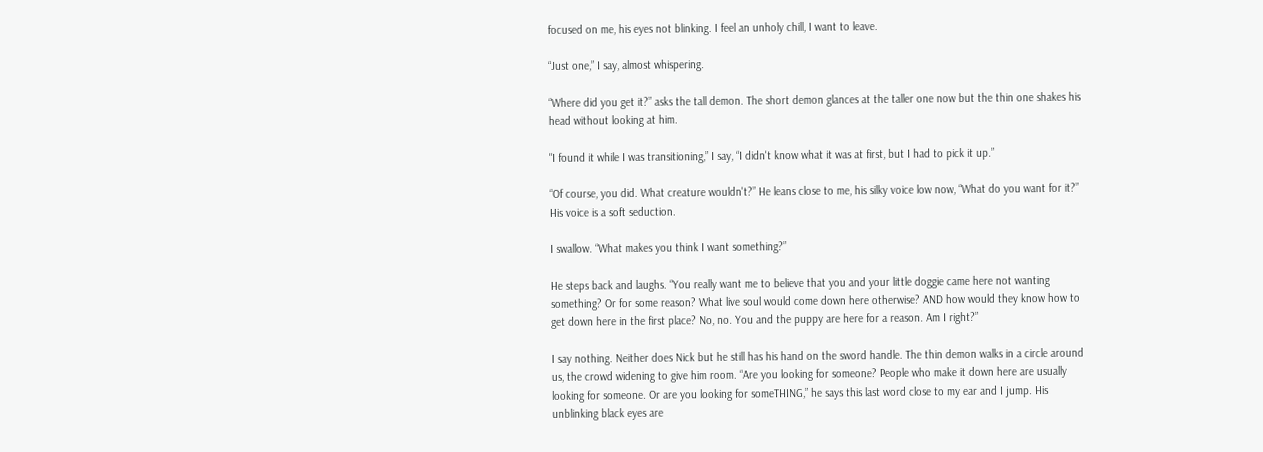focused on me, his eyes not blinking. I feel an unholy chill, I want to leave.

“Just one,” I say, almost whispering.

“Where did you get it?” asks the tall demon. The short demon glances at the taller one now but the thin one shakes his head without looking at him.

"I found it while I was transitioning,” I say, “I didn't know what it was at first, but I had to pick it up.”

“Of course, you did. What creature wouldn't?” He leans close to me, his silky voice low now, “What do you want for it?” His voice is a soft seduction.

I swallow. “What makes you think I want something?”

He steps back and laughs. “You really want me to believe that you and your little doggie came here not wanting something? Or for some reason? What live soul would come down here otherwise? AND how would they know how to get down here in the first place? No, no. You and the puppy are here for a reason. Am I right?”

I say nothing. Neither does Nick but he still has his hand on the sword handle. The thin demon walks in a circle around us, the crowd widening to give him room. “Are you looking for someone? People who make it down here are usually looking for someone. Or are you looking for someTHING,” he says this last word close to my ear and I jump. His unblinking black eyes are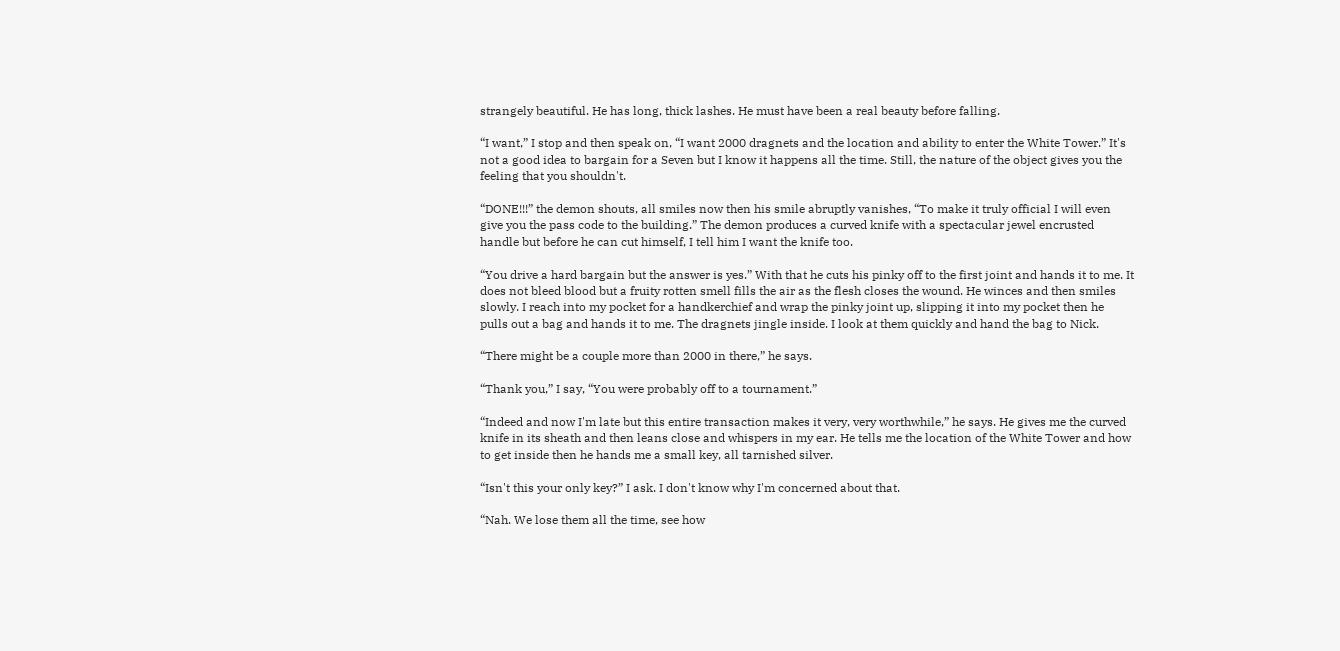strangely beautiful. He has long, thick lashes. He must have been a real beauty before falling.

“I want,” I stop and then speak on, “I want 2000 dragnets and the location and ability to enter the White Tower.” It's not a good idea to bargain for a Seven but I know it happens all the time. Still, the nature of the object gives you the feeling that you shouldn't.

“DONE!!!” the demon shouts, all smiles now then his smile abruptly vanishes, “To make it truly official I will even give you the pass code to the building.” The demon produces a curved knife with a spectacular jewel encrusted handle but before he can cut himself, I tell him I want the knife too.

“You drive a hard bargain but the answer is yes.” With that he cuts his pinky off to the first joint and hands it to me. It does not bleed blood but a fruity rotten smell fills the air as the flesh closes the wound. He winces and then smiles slowly. I reach into my pocket for a handkerchief and wrap the pinky joint up, slipping it into my pocket then he pulls out a bag and hands it to me. The dragnets jingle inside. I look at them quickly and hand the bag to Nick.

“There might be a couple more than 2000 in there,” he says.

“Thank you,” I say, “You were probably off to a tournament.”

“Indeed and now I'm late but this entire transaction makes it very, very worthwhile,” he says. He gives me the curved knife in its sheath and then leans close and whispers in my ear. He tells me the location of the White Tower and how to get inside then he hands me a small key, all tarnished silver.

“Isn't this your only key?” I ask. I don't know why I'm concerned about that.

“Nah. We lose them all the time, see how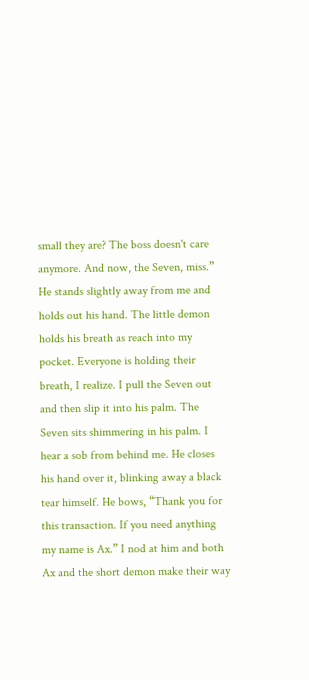small they are? The boss doesn't care anymore. And now, the Seven, miss.” He stands slightly away from me and holds out his hand. The little demon holds his breath as reach into my pocket. Everyone is holding their breath, I realize. I pull the Seven out and then slip it into his palm. The Seven sits shimmering in his palm. I hear a sob from behind me. He closes his hand over it, blinking away a black tear himself. He bows, “Thank you for this transaction. If you need anything my name is Ax.” I nod at him and both Ax and the short demon make their way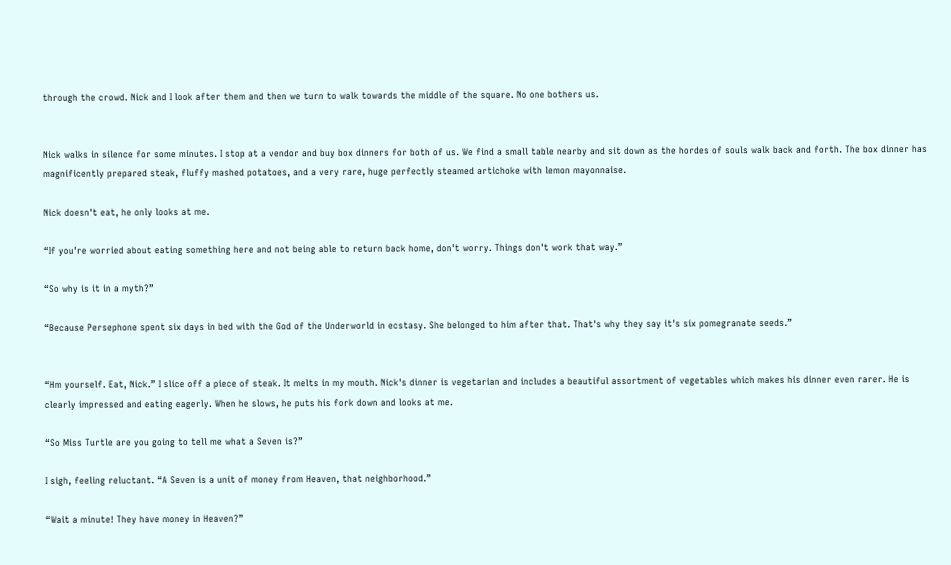through the crowd. Nick and I look after them and then we turn to walk towards the middle of the square. No one bothers us.


Nick walks in silence for some minutes. I stop at a vendor and buy box dinners for both of us. We find a small table nearby and sit down as the hordes of souls walk back and forth. The box dinner has magnificently prepared steak, fluffy mashed potatoes, and a very rare, huge perfectly steamed artichoke with lemon mayonnaise.

Nick doesn't eat, he only looks at me.

“If you're worried about eating something here and not being able to return back home, don't worry. Things don't work that way.”

“So why is it in a myth?”

“Because Persephone spent six days in bed with the God of the Underworld in ecstasy. She belonged to him after that. That's why they say it's six pomegranate seeds.”


“Hm yourself. Eat, Nick.” I slice off a piece of steak. It melts in my mouth. Nick's dinner is vegetarian and includes a beautiful assortment of vegetables which makes his dinner even rarer. He is clearly impressed and eating eagerly. When he slows, he puts his fork down and looks at me.

“So Miss Turtle are you going to tell me what a Seven is?”

I sigh, feeling reluctant. “A Seven is a unit of money from Heaven, that neighborhood.”

“Wait a minute! They have money in Heaven?”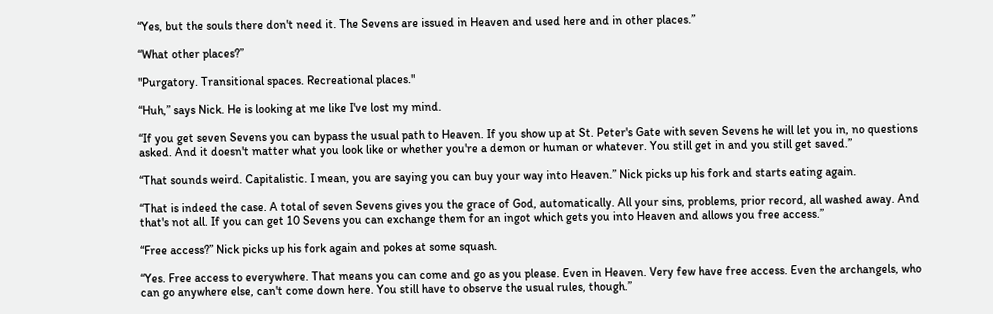“Yes, but the souls there don't need it. The Sevens are issued in Heaven and used here and in other places.”

“What other places?”

"Purgatory. Transitional spaces. Recreational places."

“Huh,” says Nick. He is looking at me like I've lost my mind.

“If you get seven Sevens you can bypass the usual path to Heaven. If you show up at St. Peter's Gate with seven Sevens he will let you in, no questions asked. And it doesn't matter what you look like or whether you're a demon or human or whatever. You still get in and you still get saved.”

“That sounds weird. Capitalistic. I mean, you are saying you can buy your way into Heaven.” Nick picks up his fork and starts eating again.

“That is indeed the case. A total of seven Sevens gives you the grace of God, automatically. All your sins, problems, prior record, all washed away. And that's not all. If you can get 10 Sevens you can exchange them for an ingot which gets you into Heaven and allows you free access.”

“Free access?” Nick picks up his fork again and pokes at some squash.

“Yes. Free access to everywhere. That means you can come and go as you please. Even in Heaven. Very few have free access. Even the archangels, who can go anywhere else, can't come down here. You still have to observe the usual rules, though.”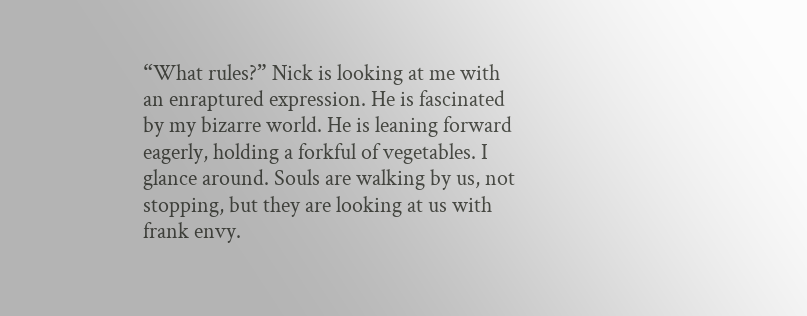“What rules?” Nick is looking at me with an enraptured expression. He is fascinated by my bizarre world. He is leaning forward eagerly, holding a forkful of vegetables. I glance around. Souls are walking by us, not stopping, but they are looking at us with frank envy.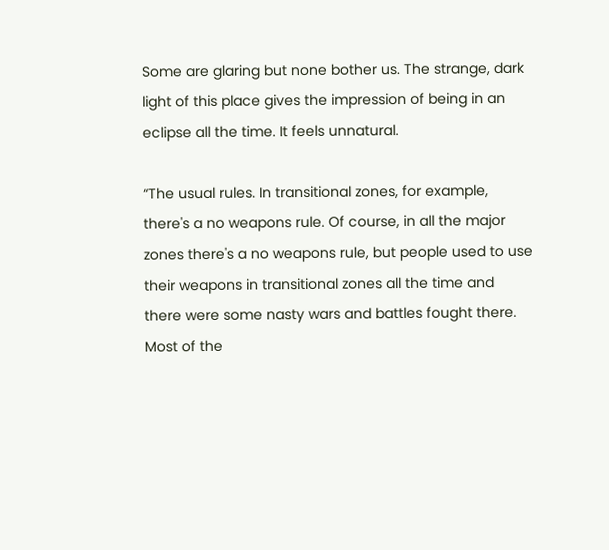Some are glaring but none bother us. The strange, dark light of this place gives the impression of being in an eclipse all the time. It feels unnatural.

“The usual rules. In transitional zones, for example, there's a no weapons rule. Of course, in all the major zones there's a no weapons rule, but people used to use their weapons in transitional zones all the time and there were some nasty wars and battles fought there. Most of the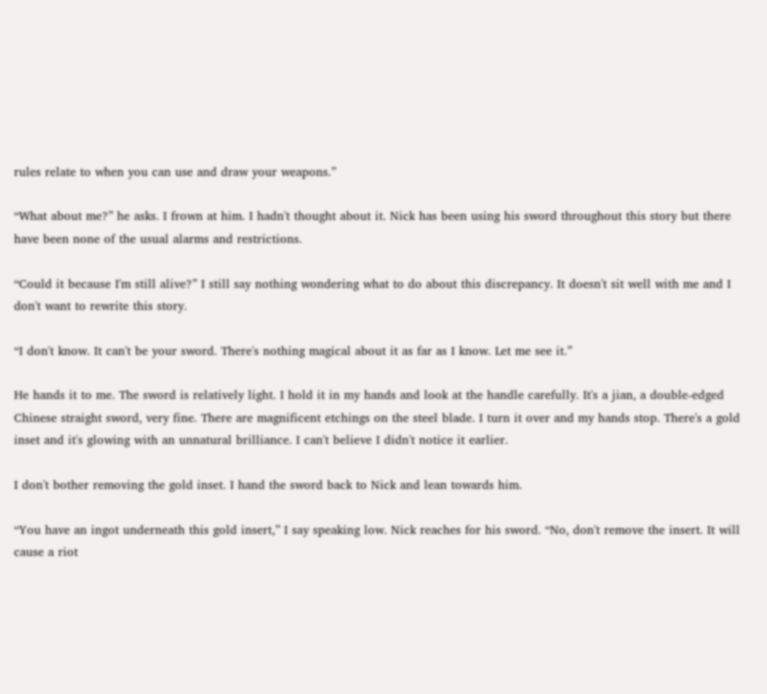rules relate to when you can use and draw your weapons.”

“What about me?” he asks. I frown at him. I hadn't thought about it. Nick has been using his sword throughout this story but there have been none of the usual alarms and restrictions.

“Could it because I'm still alive?” I still say nothing wondering what to do about this discrepancy. It doesn't sit well with me and I don't want to rewrite this story.

“I don't know. It can't be your sword. There's nothing magical about it as far as I know. Let me see it.”

He hands it to me. The sword is relatively light. I hold it in my hands and look at the handle carefully. It's a jian, a double-edged Chinese straight sword, very fine. There are magnificent etchings on the steel blade. I turn it over and my hands stop. There's a gold inset and it's glowing with an unnatural brilliance. I can't believe I didn't notice it earlier.

I don't bother removing the gold inset. I hand the sword back to Nick and lean towards him.

“You have an ingot underneath this gold insert,” I say speaking low. Nick reaches for his sword. “No, don't remove the insert. It will cause a riot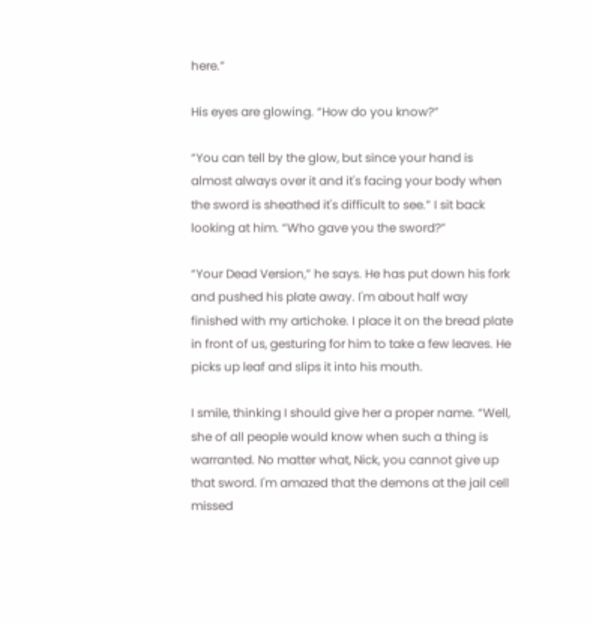here.”

His eyes are glowing. “How do you know?”

“You can tell by the glow, but since your hand is almost always over it and it's facing your body when the sword is sheathed it's difficult to see.” I sit back looking at him. “Who gave you the sword?”

“Your Dead Version,” he says. He has put down his fork and pushed his plate away. I'm about half way finished with my artichoke. I place it on the bread plate in front of us, gesturing for him to take a few leaves. He picks up leaf and slips it into his mouth.

I smile, thinking I should give her a proper name. “Well, she of all people would know when such a thing is warranted. No matter what, Nick, you cannot give up that sword. I'm amazed that the demons at the jail cell missed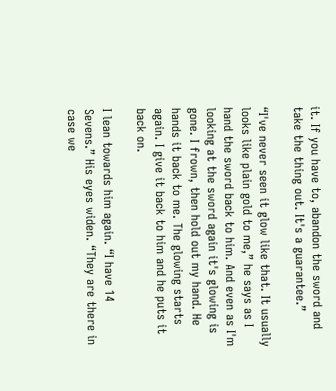it. If you have to, abandon the sword and take the thing out. It's a guarantee.”

“I've never seen it glow like that. It usually looks like plain gold to me,” he says as I hand the sword back to him. And even as I'm looking at the sword again it's glowing is gone. I frown, then hold out my hand. He hands it back to me. The glowing starts again. I give it back to him and he puts it back on.

I lean towards him again. “I have 14 Sevens.” His eyes widen. “They are there in case we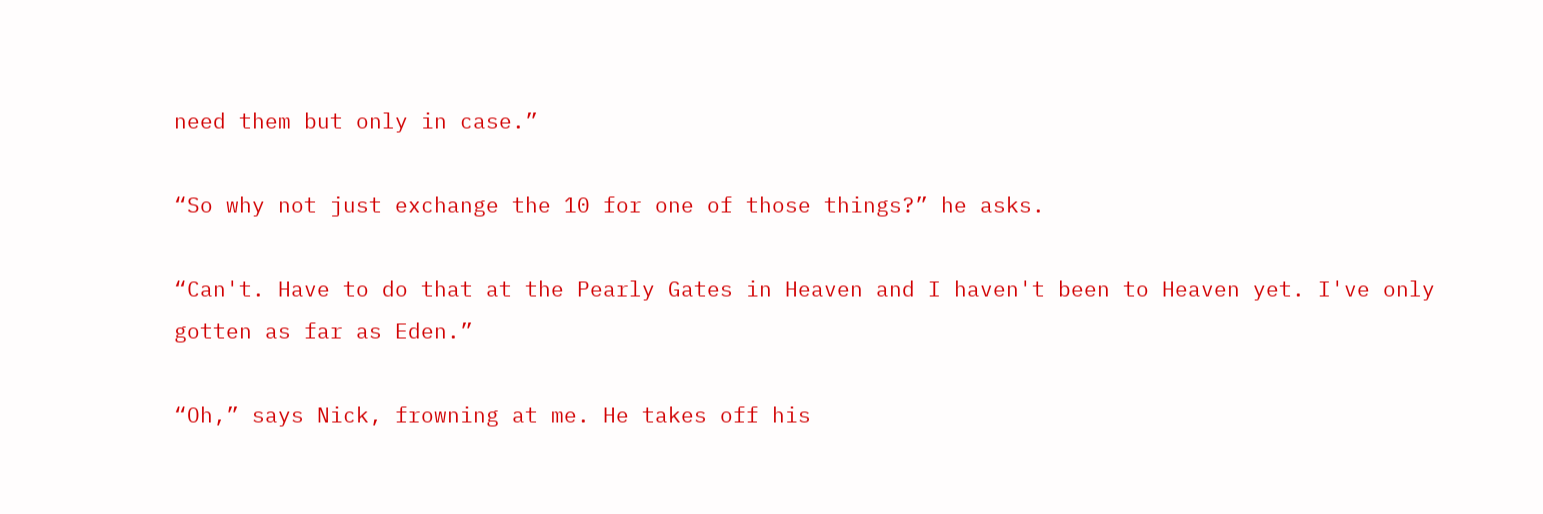need them but only in case.”

“So why not just exchange the 10 for one of those things?” he asks.

“Can't. Have to do that at the Pearly Gates in Heaven and I haven't been to Heaven yet. I've only gotten as far as Eden.”

“Oh,” says Nick, frowning at me. He takes off his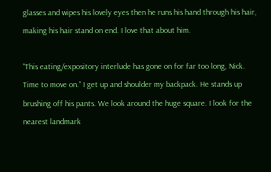glasses and wipes his lovely eyes then he runs his hand through his hair, making his hair stand on end. I love that about him.

“This eating/expository interlude has gone on for far too long, Nick. Time to move on.” I get up and shoulder my backpack. He stands up brushing off his pants. We look around the huge square. I look for the nearest landmark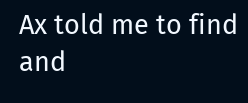Ax told me to find and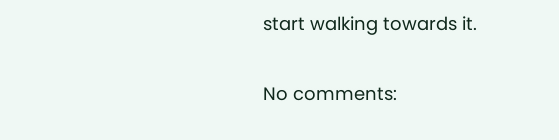start walking towards it.

No comments: